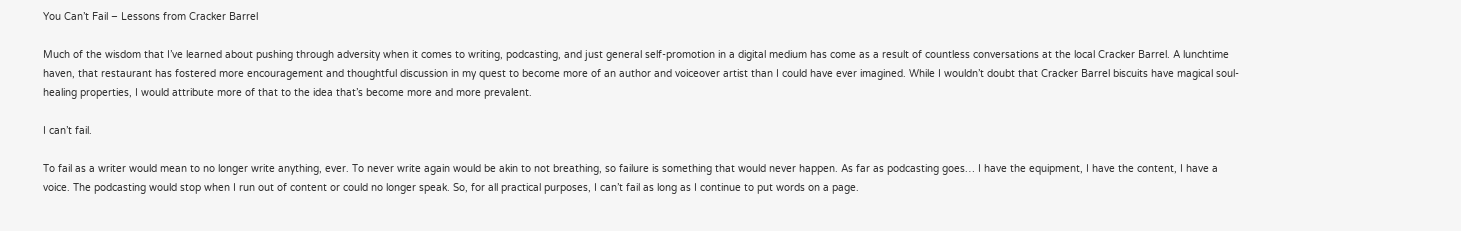You Can’t Fail – Lessons from Cracker Barrel

Much of the wisdom that I’ve learned about pushing through adversity when it comes to writing, podcasting, and just general self-promotion in a digital medium has come as a result of countless conversations at the local Cracker Barrel. A lunchtime haven, that restaurant has fostered more encouragement and thoughtful discussion in my quest to become more of an author and voiceover artist than I could have ever imagined. While I wouldn’t doubt that Cracker Barrel biscuits have magical soul-healing properties, I would attribute more of that to the idea that’s become more and more prevalent.

I can’t fail.

To fail as a writer would mean to no longer write anything, ever. To never write again would be akin to not breathing, so failure is something that would never happen. As far as podcasting goes… I have the equipment, I have the content, I have a voice. The podcasting would stop when I run out of content or could no longer speak. So, for all practical purposes, I can’t fail as long as I continue to put words on a page.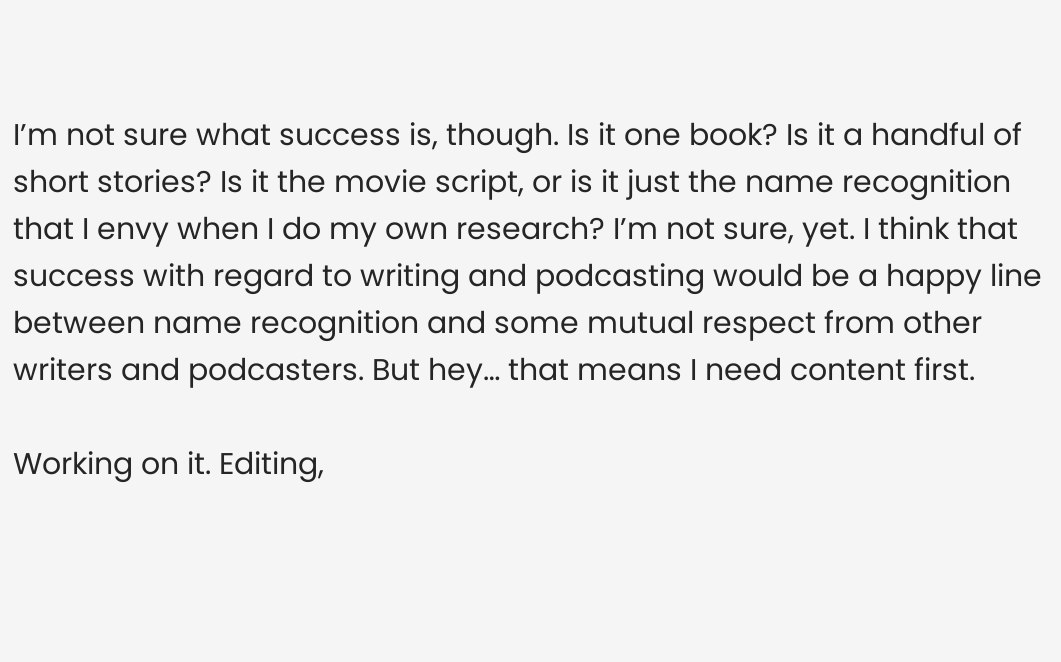I’m not sure what success is, though. Is it one book? Is it a handful of short stories? Is it the movie script, or is it just the name recognition that I envy when I do my own research? I’m not sure, yet. I think that success with regard to writing and podcasting would be a happy line between name recognition and some mutual respect from other writers and podcasters. But hey… that means I need content first.

Working on it. Editing,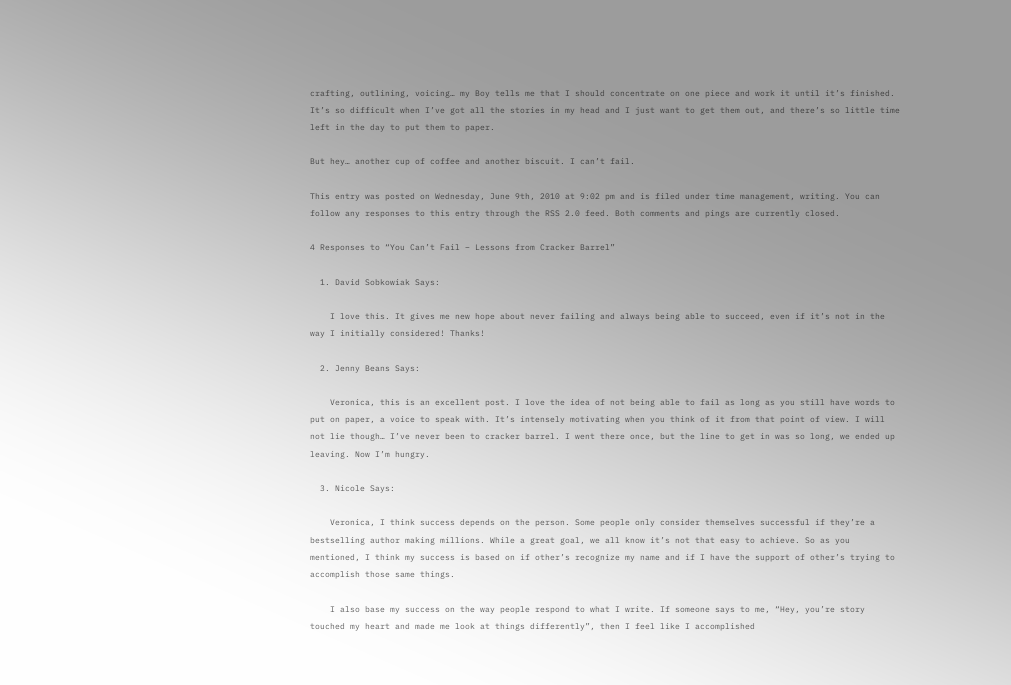crafting, outlining, voicing… my Boy tells me that I should concentrate on one piece and work it until it’s finished. It’s so difficult when I’ve got all the stories in my head and I just want to get them out, and there’s so little time left in the day to put them to paper.

But hey… another cup of coffee and another biscuit. I can’t fail.

This entry was posted on Wednesday, June 9th, 2010 at 9:02 pm and is filed under time management, writing. You can follow any responses to this entry through the RSS 2.0 feed. Both comments and pings are currently closed.

4 Responses to “You Can’t Fail – Lessons from Cracker Barrel”

  1. David Sobkowiak Says:

    I love this. It gives me new hope about never failing and always being able to succeed, even if it’s not in the way I initially considered! Thanks!

  2. Jenny Beans Says:

    Veronica, this is an excellent post. I love the idea of not being able to fail as long as you still have words to put on paper, a voice to speak with. It’s intensely motivating when you think of it from that point of view. I will not lie though… I’ve never been to cracker barrel. I went there once, but the line to get in was so long, we ended up leaving. Now I’m hungry.

  3. Nicole Says:

    Veronica, I think success depends on the person. Some people only consider themselves successful if they’re a bestselling author making millions. While a great goal, we all know it’s not that easy to achieve. So as you mentioned, I think my success is based on if other’s recognize my name and if I have the support of other’s trying to accomplish those same things.

    I also base my success on the way people respond to what I write. If someone says to me, “Hey, you’re story touched my heart and made me look at things differently”, then I feel like I accomplished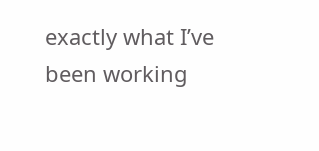exactly what I’ve been working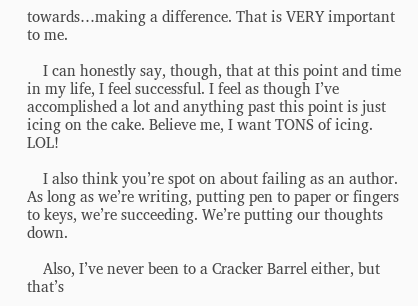towards…making a difference. That is VERY important to me.

    I can honestly say, though, that at this point and time in my life, I feel successful. I feel as though I’ve accomplished a lot and anything past this point is just icing on the cake. Believe me, I want TONS of icing. LOL!

    I also think you’re spot on about failing as an author. As long as we’re writing, putting pen to paper or fingers to keys, we’re succeeding. We’re putting our thoughts down.

    Also, I’ve never been to a Cracker Barrel either, but that’s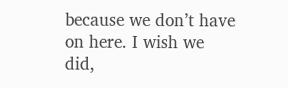because we don’t have on here. I wish we did,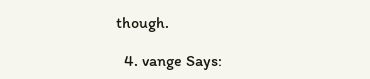though.

  4. vange Says: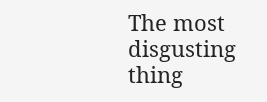The most disgusting thing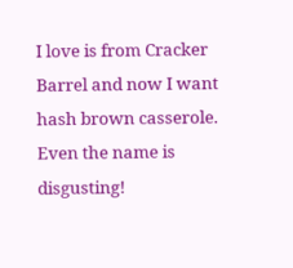I love is from Cracker Barrel and now I want hash brown casserole. Even the name is disgusting!